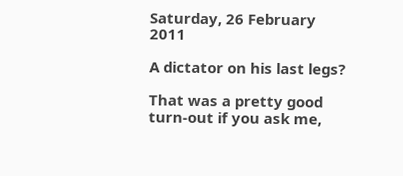Saturday, 26 February 2011

A dictator on his last legs?

That was a pretty good turn-out if you ask me,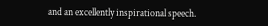and an excellently inspirational speech.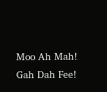Moo Ah Mah!
Gah Dah Fee!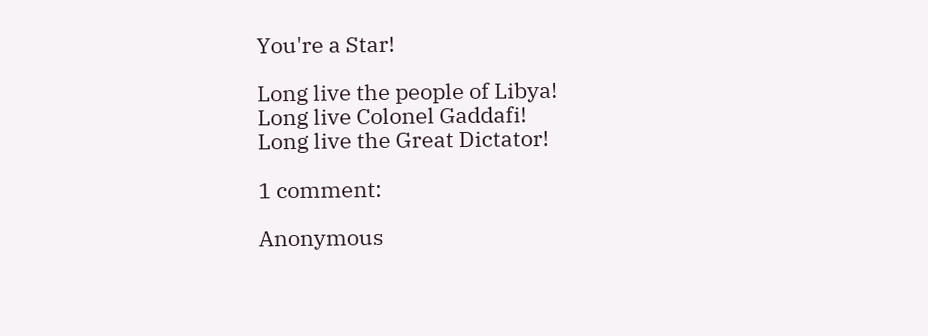You're a Star!

Long live the people of Libya!
Long live Colonel Gaddafi!
Long live the Great Dictator!

1 comment:

Anonymous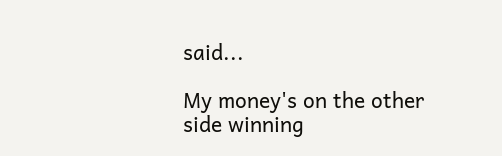said...

My money's on the other side winning